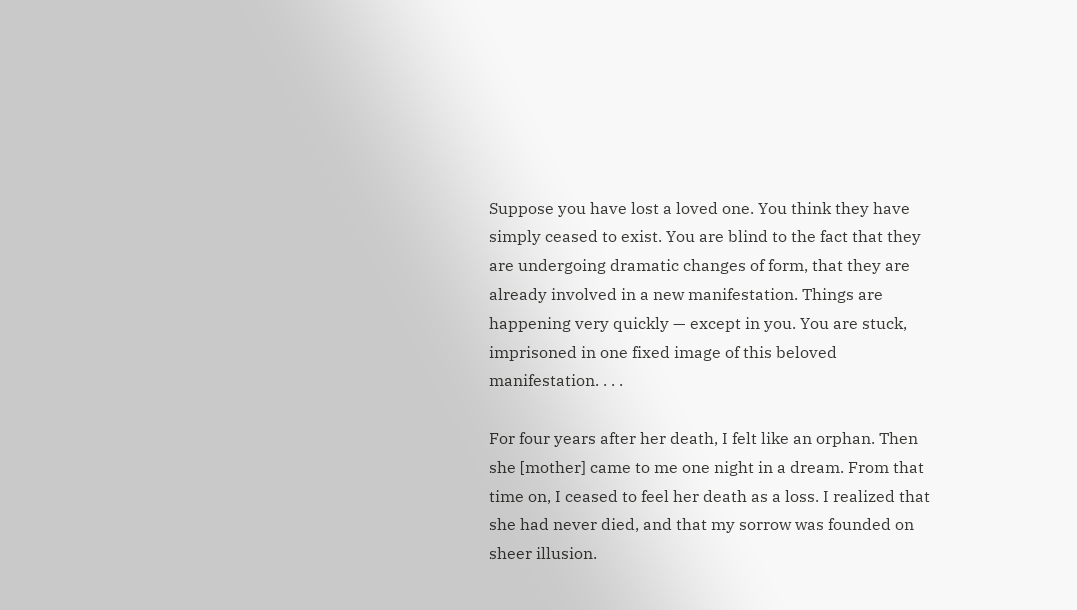Suppose you have lost a loved one. You think they have simply ceased to exist. You are blind to the fact that they are undergoing dramatic changes of form, that they are already involved in a new manifestation. Things are happening very quickly — except in you. You are stuck, imprisoned in one fixed image of this beloved manifestation. . . .

For four years after her death, I felt like an orphan. Then she [mother] came to me one night in a dream. From that time on, I ceased to feel her death as a loss. I realized that she had never died, and that my sorrow was founded on sheer illusion.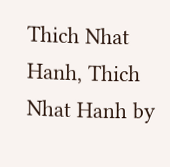Thich Nhat Hanh, Thich Nhat Hanh by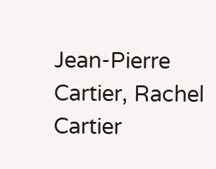Jean-Pierre Cartier, Rachel Cartier